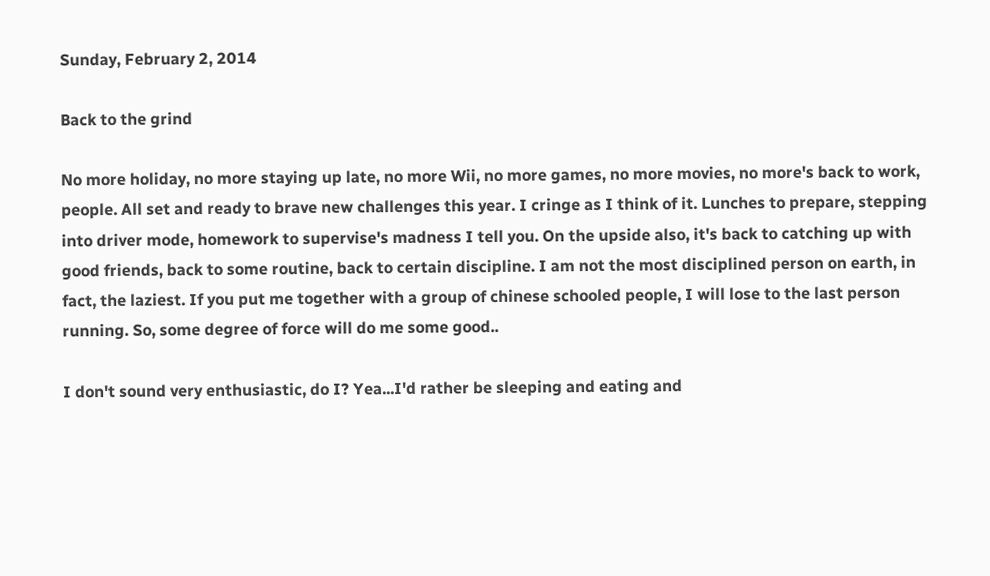Sunday, February 2, 2014

Back to the grind

No more holiday, no more staying up late, no more Wii, no more games, no more movies, no more's back to work, people. All set and ready to brave new challenges this year. I cringe as I think of it. Lunches to prepare, stepping into driver mode, homework to supervise's madness I tell you. On the upside also, it's back to catching up with good friends, back to some routine, back to certain discipline. I am not the most disciplined person on earth, in fact, the laziest. If you put me together with a group of chinese schooled people, I will lose to the last person running. So, some degree of force will do me some good..

I don't sound very enthusiastic, do I? Yea...I'd rather be sleeping and eating and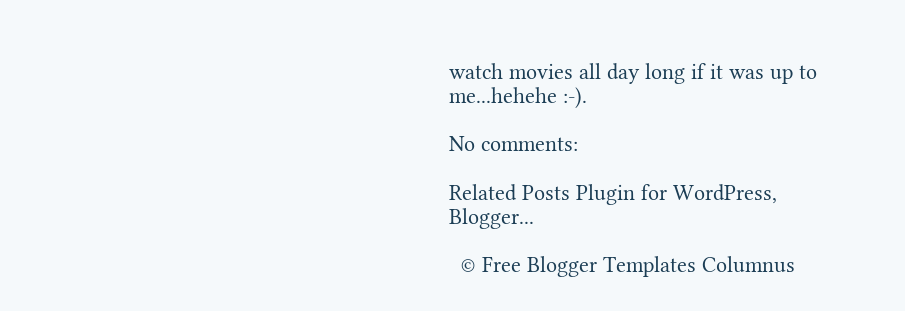watch movies all day long if it was up to me...hehehe :-).

No comments:

Related Posts Plugin for WordPress, Blogger...

  © Free Blogger Templates Columnus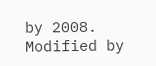by 2008. Modified by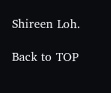Shireen Loh.

Back to TOP